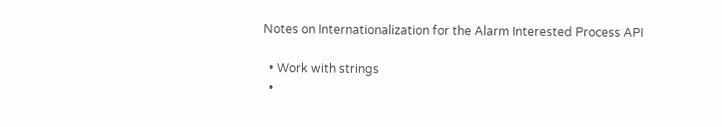Notes on Internationalization for the Alarm Interested Process API

  • Work with strings
  •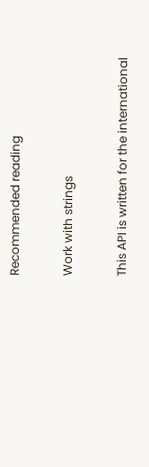Recommended reading

Work with strings

This API is written for the international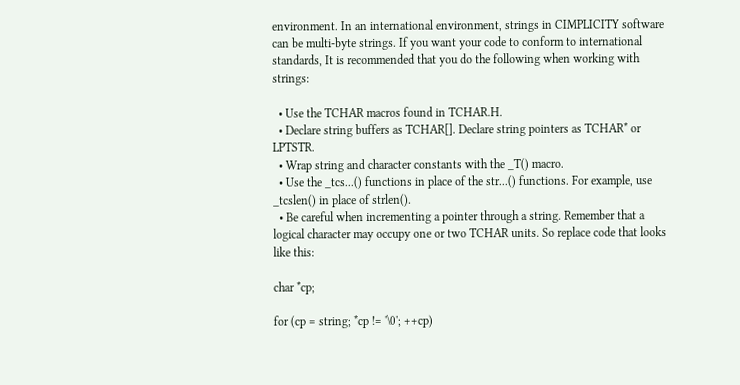environment. In an international environment, strings in CIMPLICITY software can be multi-byte strings. If you want your code to conform to international standards, It is recommended that you do the following when working with strings:

  • Use the TCHAR macros found in TCHAR.H.
  • Declare string buffers as TCHAR[]. Declare string pointers as TCHAR* or LPTSTR.
  • Wrap string and character constants with the _T() macro.
  • Use the _tcs...() functions in place of the str...() functions. For example, use _tcslen() in place of strlen().
  • Be careful when incrementing a pointer through a string. Remember that a logical character may occupy one or two TCHAR units. So replace code that looks like this:

char *cp;

for (cp = string; *cp != '\0'; ++cp)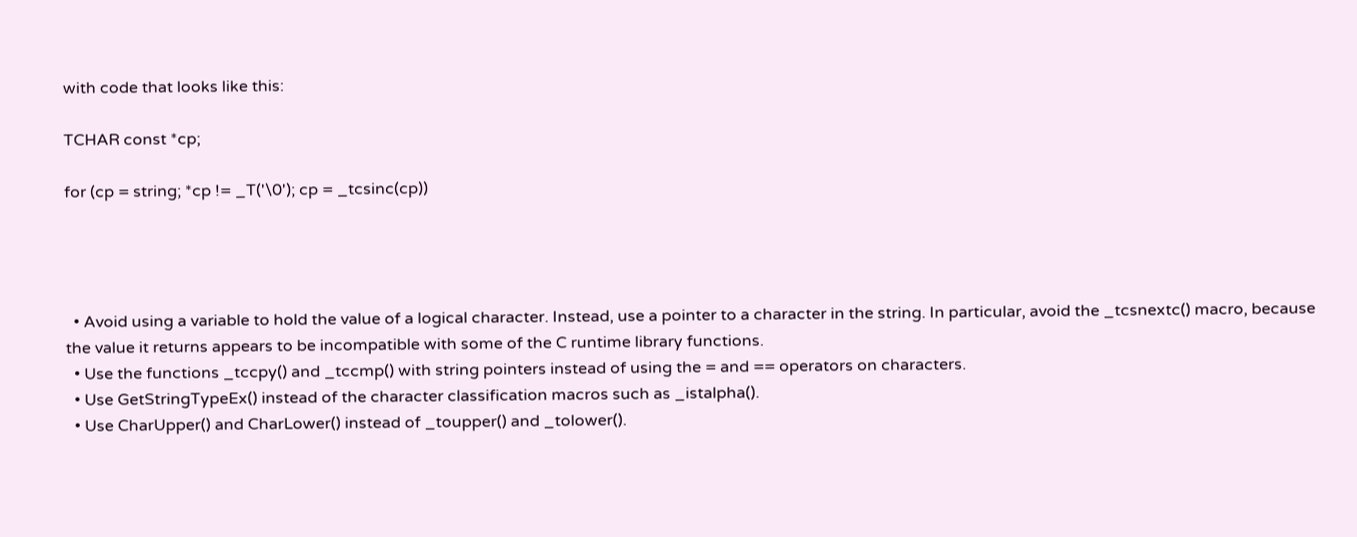with code that looks like this:

TCHAR const *cp;

for (cp = string; *cp != _T('\0'); cp = _tcsinc(cp))




  • Avoid using a variable to hold the value of a logical character. Instead, use a pointer to a character in the string. In particular, avoid the _tcsnextc() macro, because the value it returns appears to be incompatible with some of the C runtime library functions.
  • Use the functions _tccpy() and _tccmp() with string pointers instead of using the = and == operators on characters.
  • Use GetStringTypeEx() instead of the character classification macros such as _istalpha().
  • Use CharUpper() and CharLower() instead of _toupper() and _tolower().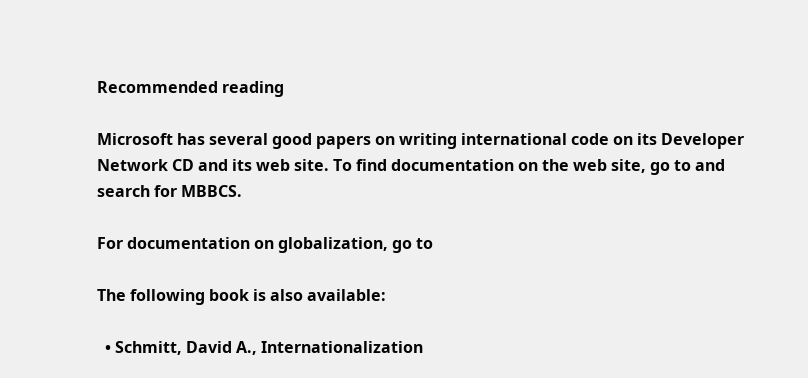Recommended reading

Microsoft has several good papers on writing international code on its Developer Network CD and its web site. To find documentation on the web site, go to and search for MBBCS.

For documentation on globalization, go to

The following book is also available:

  • Schmitt, David A., Internationalization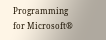Programming for Microsoft®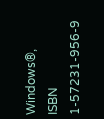Windows®, ISBN 1-57231-956-9